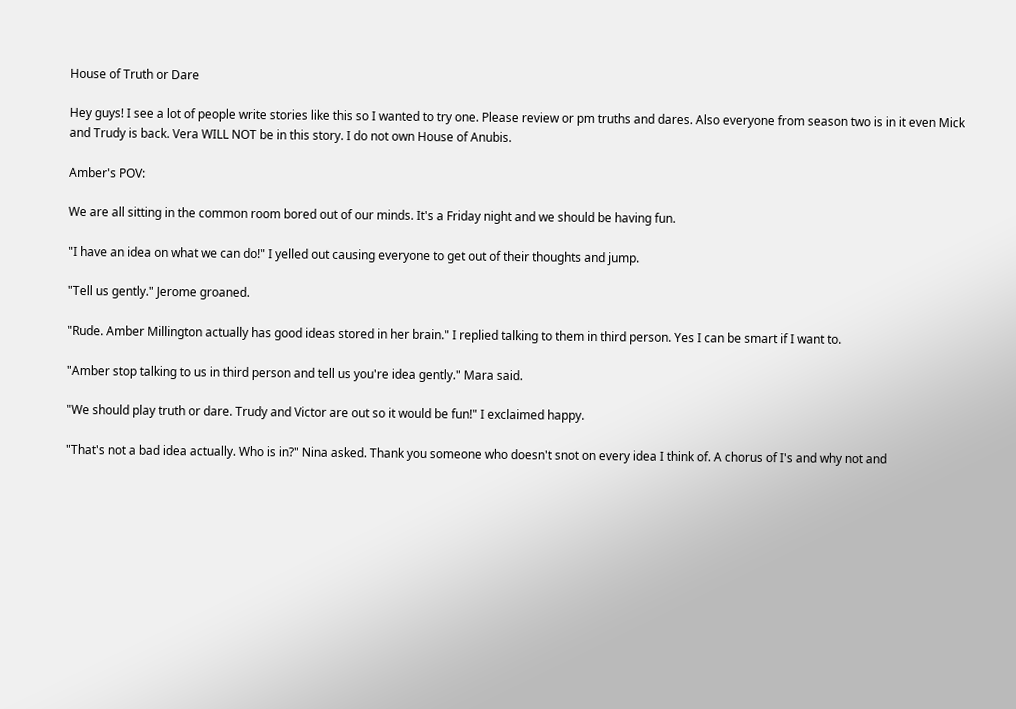House of Truth or Dare

Hey guys! I see a lot of people write stories like this so I wanted to try one. Please review or pm truths and dares. Also everyone from season two is in it even Mick and Trudy is back. Vera WILL NOT be in this story. I do not own House of Anubis.

Amber's POV:

We are all sitting in the common room bored out of our minds. It's a Friday night and we should be having fun.

"I have an idea on what we can do!" I yelled out causing everyone to get out of their thoughts and jump.

"Tell us gently." Jerome groaned.

"Rude. Amber Millington actually has good ideas stored in her brain." I replied talking to them in third person. Yes I can be smart if I want to.

"Amber stop talking to us in third person and tell us you're idea gently." Mara said.

"We should play truth or dare. Trudy and Victor are out so it would be fun!" I exclaimed happy.

"That's not a bad idea actually. Who is in?" Nina asked. Thank you someone who doesn't snot on every idea I think of. A chorus of I's and why not and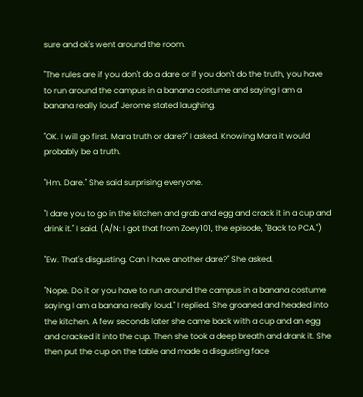sure and ok's went around the room.

"The rules are if you don't do a dare or if you don't do the truth, you have to run around the campus in a banana costume and saying I am a banana really loud" Jerome stated laughing.

"OK. I will go first. Mara truth or dare?" I asked. Knowing Mara it would probably be a truth.

"Hm. Dare." She said surprising everyone.

"I dare you to go in the kitchen and grab and egg and crack it in a cup and drink it." I said. (A/N: I got that from Zoey101, the episode, "Back to PCA.")

"Ew. That's disgusting. Can I have another dare?" She asked.

"Nope. Do it or you have to run around the campus in a banana costume saying I am a banana really loud." I replied. She groaned and headed into the kitchen. A few seconds later she came back with a cup and an egg and cracked it into the cup. Then she took a deep breath and drank it. She then put the cup on the table and made a disgusting face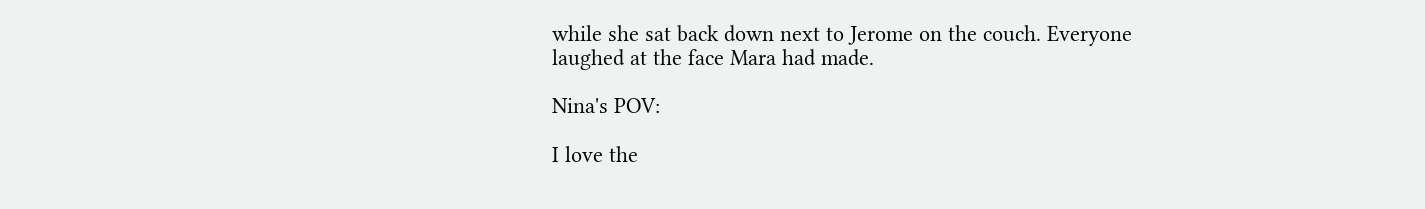while she sat back down next to Jerome on the couch. Everyone laughed at the face Mara had made.

Nina's POV:

I love the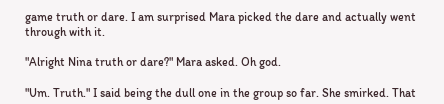game truth or dare. I am surprised Mara picked the dare and actually went through with it.

"Alright Nina truth or dare?" Mara asked. Oh god.

"Um. Truth." I said being the dull one in the group so far. She smirked. That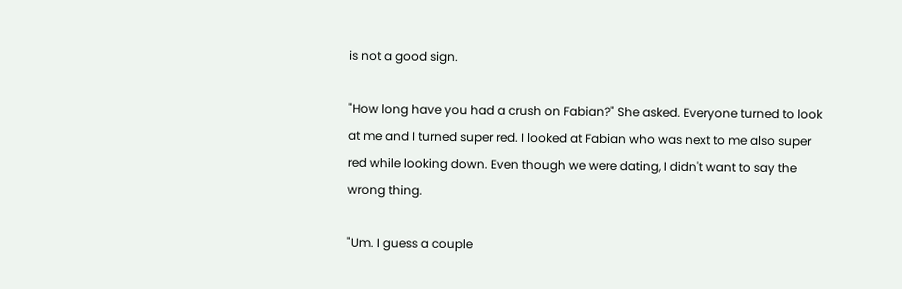is not a good sign.

"How long have you had a crush on Fabian?" She asked. Everyone turned to look at me and I turned super red. I looked at Fabian who was next to me also super red while looking down. Even though we were dating, I didn't want to say the wrong thing.

"Um. I guess a couple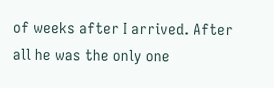of weeks after I arrived. After all he was the only one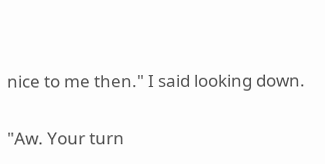nice to me then." I said looking down.

"Aw. Your turn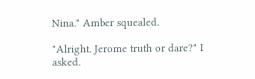Nina." Amber squealed.

"Alright. Jerome truth or dare?" I asked.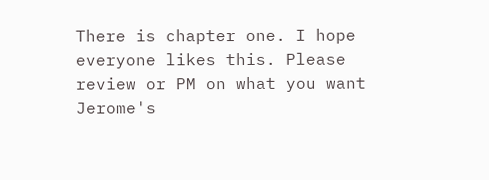There is chapter one. I hope everyone likes this. Please review or PM on what you want Jerome's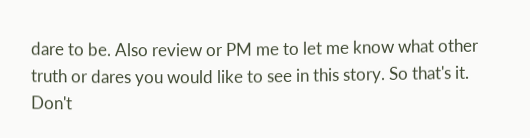dare to be. Also review or PM me to let me know what other truth or dares you would like to see in this story. So that's it. Don't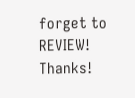forget to REVIEW! Thanks!